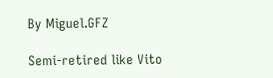By Miguel.GFZ

Semi-retired like Vito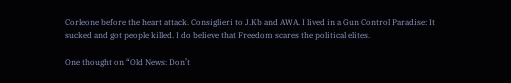Corleone before the heart attack. Consiglieri to J.Kb and AWA. I lived in a Gun Control Paradise: It sucked and got people killed. I do believe that Freedom scares the political elites.

One thought on “Old News: Don’t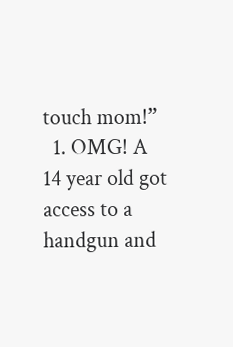touch mom!”
  1. OMG! A 14 year old got access to a handgun and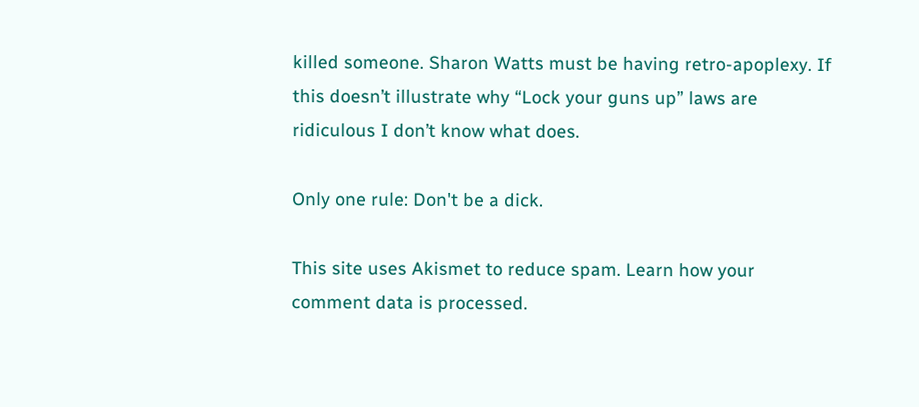killed someone. Sharon Watts must be having retro-apoplexy. If this doesn’t illustrate why “Lock your guns up” laws are ridiculous I don’t know what does.

Only one rule: Don't be a dick.

This site uses Akismet to reduce spam. Learn how your comment data is processed.